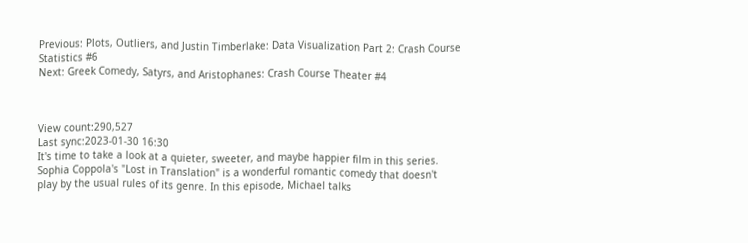Previous: Plots, Outliers, and Justin Timberlake: Data Visualization Part 2: Crash Course Statistics #6
Next: Greek Comedy, Satyrs, and Aristophanes: Crash Course Theater #4



View count:290,527
Last sync:2023-01-30 16:30
It's time to take a look at a quieter, sweeter, and maybe happier film in this series. Sophia Coppola's "Lost in Translation" is a wonderful romantic comedy that doesn't play by the usual rules of its genre. In this episode, Michael talks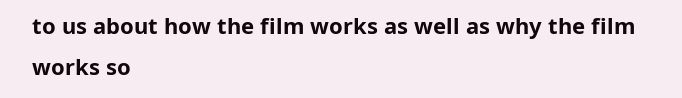to us about how the film works as well as why the film works so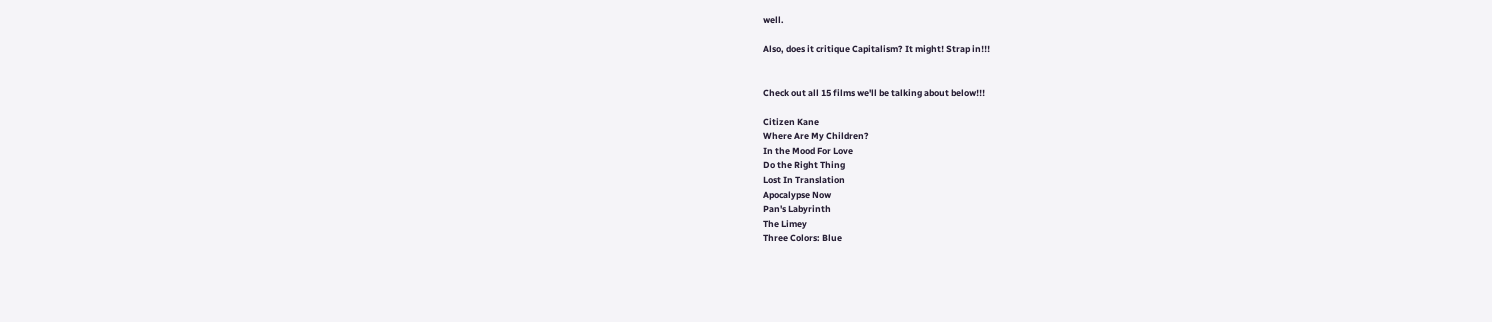well.

Also, does it critique Capitalism? It might! Strap in!!!


Check out all 15 films we'll be talking about below!!!

Citizen Kane
Where Are My Children?
In the Mood For Love
Do the Right Thing
Lost In Translation
Apocalypse Now
Pan's Labyrinth
The Limey
Three Colors: Blue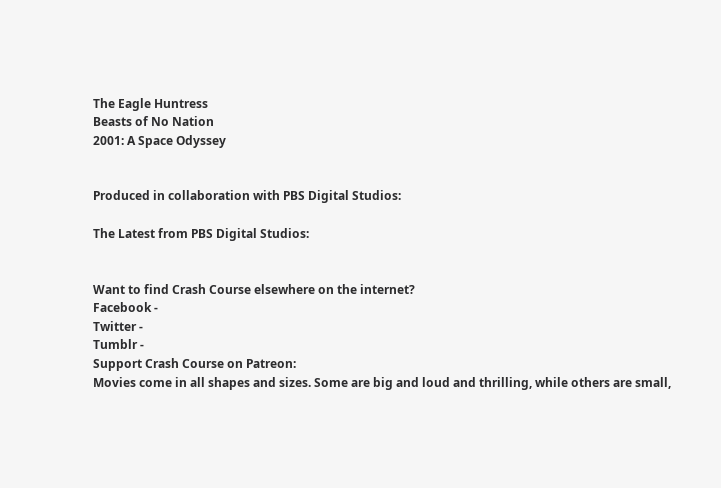The Eagle Huntress
Beasts of No Nation
2001: A Space Odyssey


Produced in collaboration with PBS Digital Studios:

The Latest from PBS Digital Studios:


Want to find Crash Course elsewhere on the internet?
Facebook -
Twitter -
Tumblr -
Support Crash Course on Patreon:
Movies come in all shapes and sizes. Some are big and loud and thrilling, while others are small,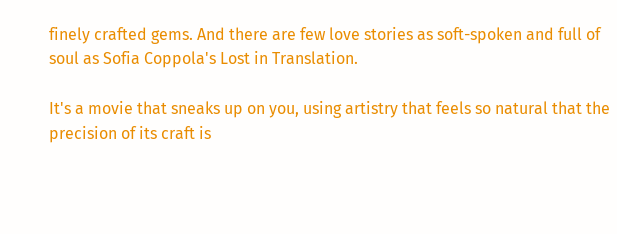finely crafted gems. And there are few love stories as soft-spoken and full of soul as Sofia Coppola's Lost in Translation.

It's a movie that sneaks up on you, using artistry that feels so natural that the precision of its craft is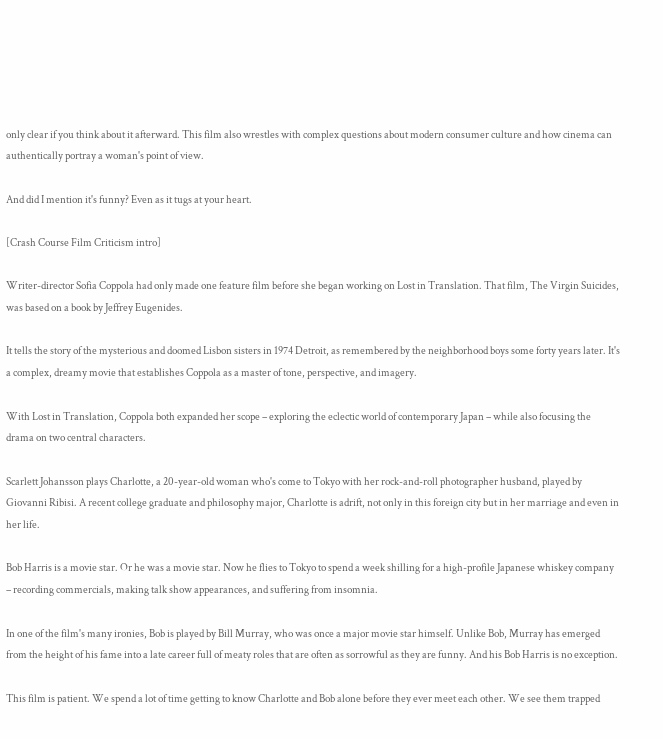only clear if you think about it afterward. This film also wrestles with complex questions about modern consumer culture and how cinema can authentically portray a woman's point of view.

And did I mention it's funny? Even as it tugs at your heart.

[Crash Course Film Criticism intro]

Writer-director Sofia Coppola had only made one feature film before she began working on Lost in Translation. That film, The Virgin Suicides, was based on a book by Jeffrey Eugenides.

It tells the story of the mysterious and doomed Lisbon sisters in 1974 Detroit, as remembered by the neighborhood boys some forty years later. It's a complex, dreamy movie that establishes Coppola as a master of tone, perspective, and imagery.

With Lost in Translation, Coppola both expanded her scope – exploring the eclectic world of contemporary Japan – while also focusing the drama on two central characters.

Scarlett Johansson plays Charlotte, a 20-year-old woman who's come to Tokyo with her rock-and-roll photographer husband, played by Giovanni Ribisi. A recent college graduate and philosophy major, Charlotte is adrift, not only in this foreign city but in her marriage and even in her life.

Bob Harris is a movie star. Or he was a movie star. Now he flies to Tokyo to spend a week shilling for a high-profile Japanese whiskey company – recording commercials, making talk show appearances, and suffering from insomnia.

In one of the film's many ironies, Bob is played by Bill Murray, who was once a major movie star himself. Unlike Bob, Murray has emerged from the height of his fame into a late career full of meaty roles that are often as sorrowful as they are funny. And his Bob Harris is no exception.

This film is patient. We spend a lot of time getting to know Charlotte and Bob alone before they ever meet each other. We see them trapped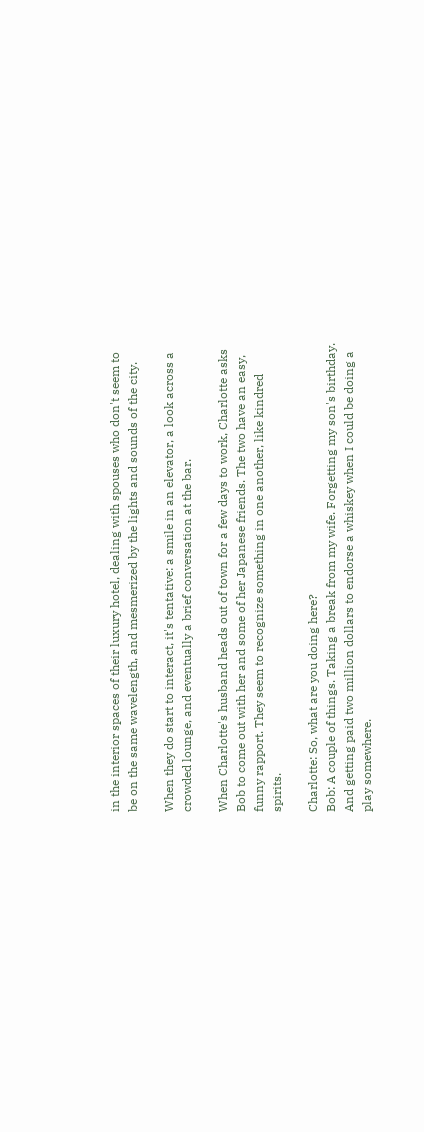in the interior spaces of their luxury hotel, dealing with spouses who don't seem to be on the same wavelength, and mesmerized by the lights and sounds of the city.

When they do start to interact, it's tentative: a smile in an elevator, a look across a crowded lounge, and eventually a brief conversation at the bar.

When Charlotte's husband heads out of town for a few days to work, Charlotte asks Bob to come out with her and some of her Japanese friends. The two have an easy, funny rapport. They seem to recognize something in one another, like kindred spirits.

Charlotte: So, what are you doing here?
Bob: A couple of things. Taking a break from my wife. Forgetting my son's birthday. And getting paid two million dollars to endorse a whiskey when I could be doing a play somewhere.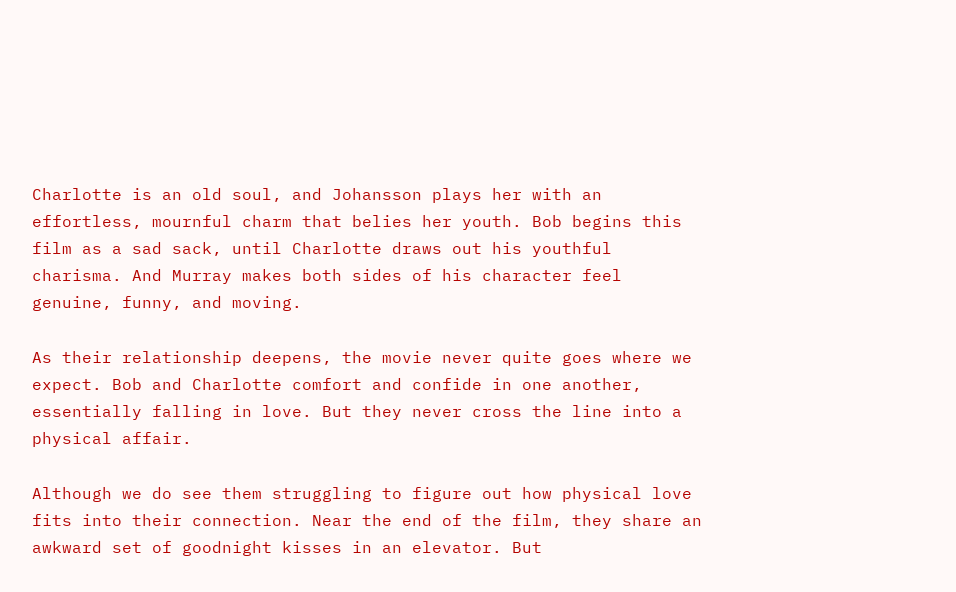Charlotte is an old soul, and Johansson plays her with an effortless, mournful charm that belies her youth. Bob begins this film as a sad sack, until Charlotte draws out his youthful charisma. And Murray makes both sides of his character feel genuine, funny, and moving.

As their relationship deepens, the movie never quite goes where we expect. Bob and Charlotte comfort and confide in one another, essentially falling in love. But they never cross the line into a physical affair.

Although we do see them struggling to figure out how physical love fits into their connection. Near the end of the film, they share an awkward set of goodnight kisses in an elevator. But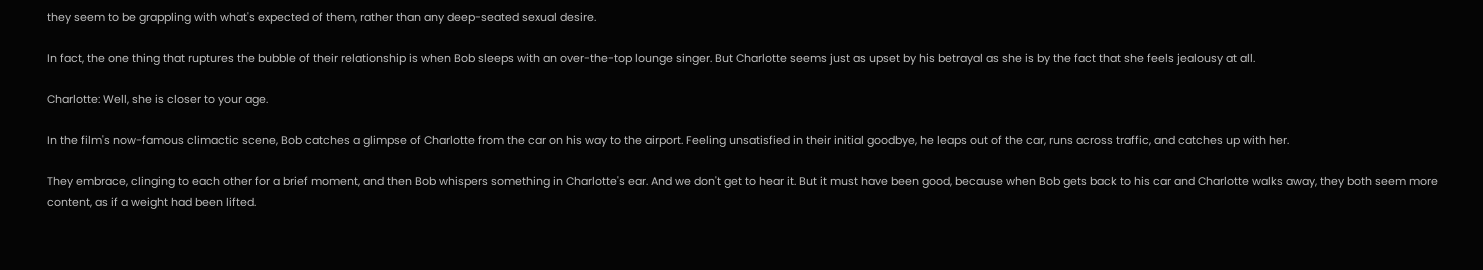they seem to be grappling with what's expected of them, rather than any deep-seated sexual desire.

In fact, the one thing that ruptures the bubble of their relationship is when Bob sleeps with an over-the-top lounge singer. But Charlotte seems just as upset by his betrayal as she is by the fact that she feels jealousy at all.

Charlotte: Well, she is closer to your age.

In the film's now-famous climactic scene, Bob catches a glimpse of Charlotte from the car on his way to the airport. Feeling unsatisfied in their initial goodbye, he leaps out of the car, runs across traffic, and catches up with her.

They embrace, clinging to each other for a brief moment, and then Bob whispers something in Charlotte's ear. And we don't get to hear it. But it must have been good, because when Bob gets back to his car and Charlotte walks away, they both seem more content, as if a weight had been lifted.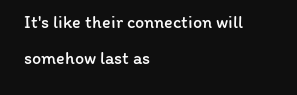It's like their connection will somehow last as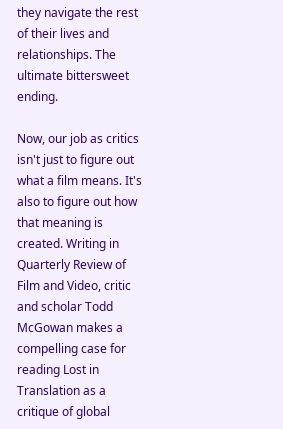they navigate the rest of their lives and relationships. The ultimate bittersweet ending.

Now, our job as critics isn't just to figure out what a film means. It's also to figure out how that meaning is created. Writing in Quarterly Review of Film and Video, critic and scholar Todd McGowan makes a compelling case for reading Lost in Translation as a critique of global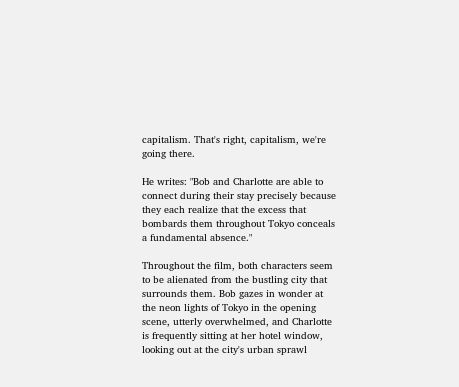capitalism. That's right, capitalism, we're going there.

He writes: "Bob and Charlotte are able to connect during their stay precisely because they each realize that the excess that bombards them throughout Tokyo conceals a fundamental absence."

Throughout the film, both characters seem to be alienated from the bustling city that surrounds them. Bob gazes in wonder at the neon lights of Tokyo in the opening scene, utterly overwhelmed, and Charlotte is frequently sitting at her hotel window, looking out at the city's urban sprawl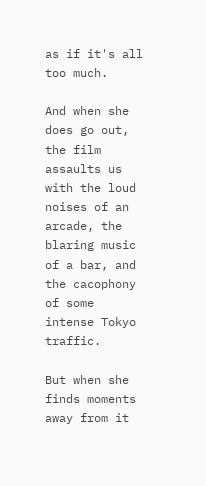as if it's all too much.

And when she does go out, the film assaults us with the loud noises of an arcade, the blaring music of a bar, and the cacophony of some intense Tokyo traffic.

But when she finds moments away from it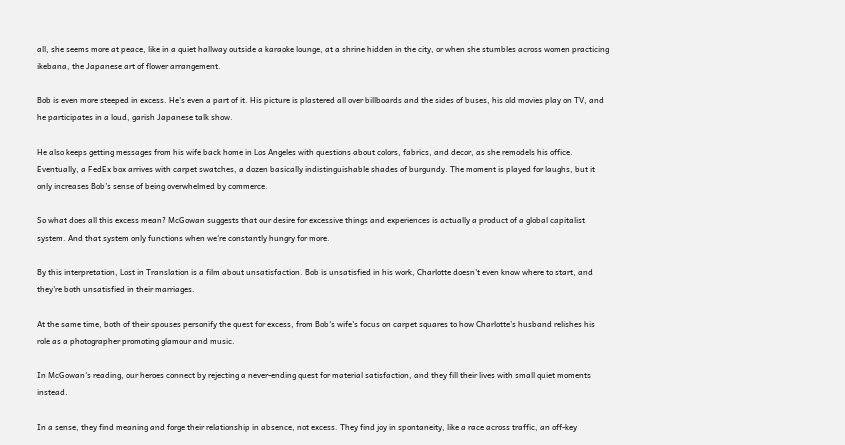all, she seems more at peace, like in a quiet hallway outside a karaoke lounge, at a shrine hidden in the city, or when she stumbles across women practicing ikebana, the Japanese art of flower arrangement.

Bob is even more steeped in excess. He's even a part of it. His picture is plastered all over billboards and the sides of buses, his old movies play on TV, and he participates in a loud, garish Japanese talk show.

He also keeps getting messages from his wife back home in Los Angeles with questions about colors, fabrics, and decor, as she remodels his office. Eventually, a FedEx box arrives with carpet swatches, a dozen basically indistinguishable shades of burgundy. The moment is played for laughs, but it only increases Bob's sense of being overwhelmed by commerce.

So what does all this excess mean? McGowan suggests that our desire for excessive things and experiences is actually a product of a global capitalist system. And that system only functions when we're constantly hungry for more.

By this interpretation, Lost in Translation is a film about unsatisfaction. Bob is unsatisfied in his work, Charlotte doesn't even know where to start, and they're both unsatisfied in their marriages.

At the same time, both of their spouses personify the quest for excess, from Bob's wife's focus on carpet squares to how Charlotte's husband relishes his role as a photographer promoting glamour and music.

In McGowan's reading, our heroes connect by rejecting a never-ending quest for material satisfaction, and they fill their lives with small quiet moments instead.

In a sense, they find meaning and forge their relationship in absence, not excess. They find joy in spontaneity, like a race across traffic, an off-key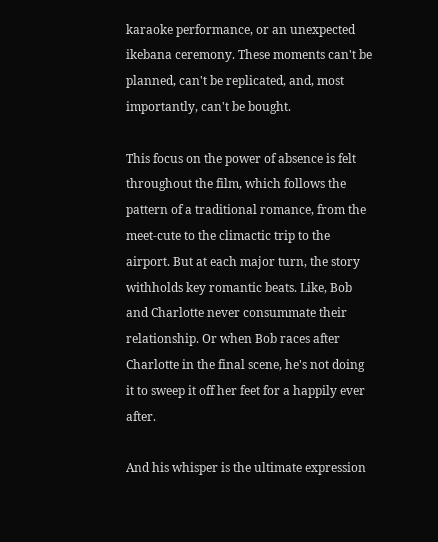karaoke performance, or an unexpected ikebana ceremony. These moments can't be planned, can't be replicated, and, most importantly, can't be bought.

This focus on the power of absence is felt throughout the film, which follows the pattern of a traditional romance, from the meet-cute to the climactic trip to the airport. But at each major turn, the story withholds key romantic beats. Like, Bob and Charlotte never consummate their relationship. Or when Bob races after Charlotte in the final scene, he's not doing it to sweep it off her feet for a happily ever after.

And his whisper is the ultimate expression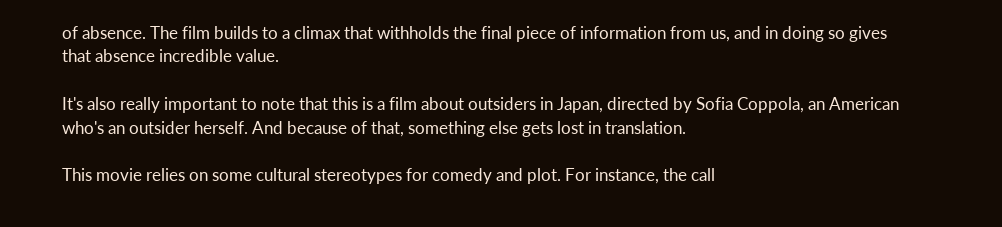of absence. The film builds to a climax that withholds the final piece of information from us, and in doing so gives that absence incredible value.

It's also really important to note that this is a film about outsiders in Japan, directed by Sofia Coppola, an American who's an outsider herself. And because of that, something else gets lost in translation.

This movie relies on some cultural stereotypes for comedy and plot. For instance, the call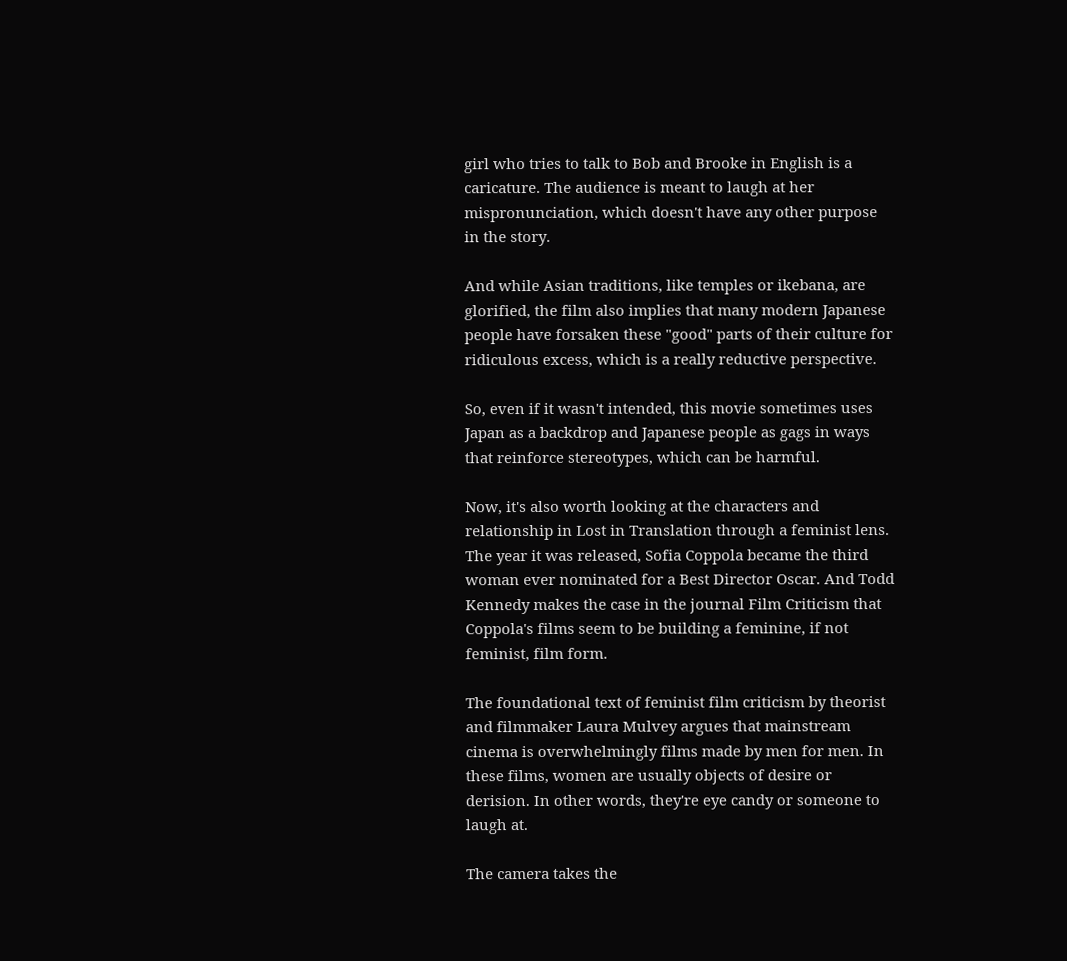girl who tries to talk to Bob and Brooke in English is a caricature. The audience is meant to laugh at her mispronunciation, which doesn't have any other purpose in the story.

And while Asian traditions, like temples or ikebana, are glorified, the film also implies that many modern Japanese people have forsaken these "good" parts of their culture for ridiculous excess, which is a really reductive perspective.

So, even if it wasn't intended, this movie sometimes uses Japan as a backdrop and Japanese people as gags in ways that reinforce stereotypes, which can be harmful.

Now, it's also worth looking at the characters and relationship in Lost in Translation through a feminist lens. The year it was released, Sofia Coppola became the third woman ever nominated for a Best Director Oscar. And Todd Kennedy makes the case in the journal Film Criticism that Coppola's films seem to be building a feminine, if not feminist, film form.

The foundational text of feminist film criticism by theorist and filmmaker Laura Mulvey argues that mainstream cinema is overwhelmingly films made by men for men. In these films, women are usually objects of desire or derision. In other words, they're eye candy or someone to laugh at.

The camera takes the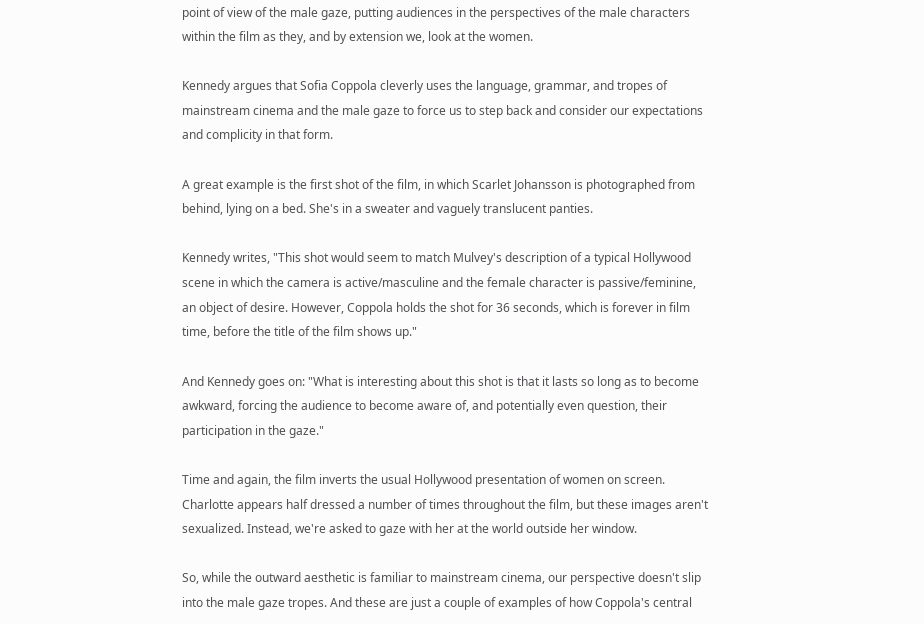point of view of the male gaze, putting audiences in the perspectives of the male characters within the film as they, and by extension we, look at the women.

Kennedy argues that Sofia Coppola cleverly uses the language, grammar, and tropes of mainstream cinema and the male gaze to force us to step back and consider our expectations and complicity in that form.

A great example is the first shot of the film, in which Scarlet Johansson is photographed from behind, lying on a bed. She's in a sweater and vaguely translucent panties.

Kennedy writes, "This shot would seem to match Mulvey's description of a typical Hollywood scene in which the camera is active/masculine and the female character is passive/feminine, an object of desire. However, Coppola holds the shot for 36 seconds, which is forever in film time, before the title of the film shows up."

And Kennedy goes on: "What is interesting about this shot is that it lasts so long as to become awkward, forcing the audience to become aware of, and potentially even question, their participation in the gaze."

Time and again, the film inverts the usual Hollywood presentation of women on screen. Charlotte appears half dressed a number of times throughout the film, but these images aren't sexualized. Instead, we're asked to gaze with her at the world outside her window.

So, while the outward aesthetic is familiar to mainstream cinema, our perspective doesn't slip into the male gaze tropes. And these are just a couple of examples of how Coppola's central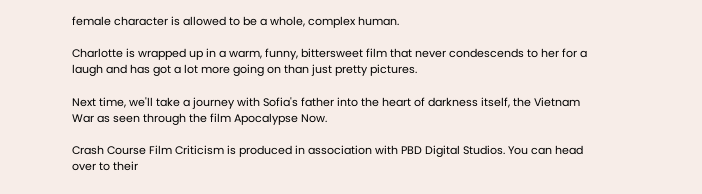female character is allowed to be a whole, complex human.

Charlotte is wrapped up in a warm, funny, bittersweet film that never condescends to her for a laugh and has got a lot more going on than just pretty pictures.

Next time, we'll take a journey with Sofia's father into the heart of darkness itself, the Vietnam War as seen through the film Apocalypse Now.

Crash Course Film Criticism is produced in association with PBD Digital Studios. You can head over to their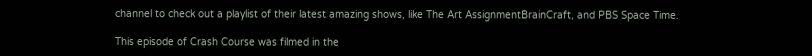channel to check out a playlist of their latest amazing shows, like The Art AssignmentBrainCraft, and PBS Space Time.

This episode of Crash Course was filmed in the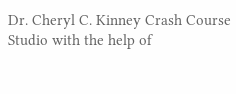Dr. Cheryl C. Kinney Crash Course Studio with the help of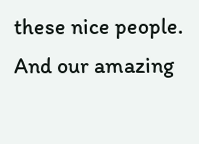these nice people. And our amazing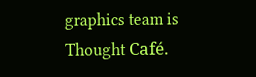graphics team is Thought Café.